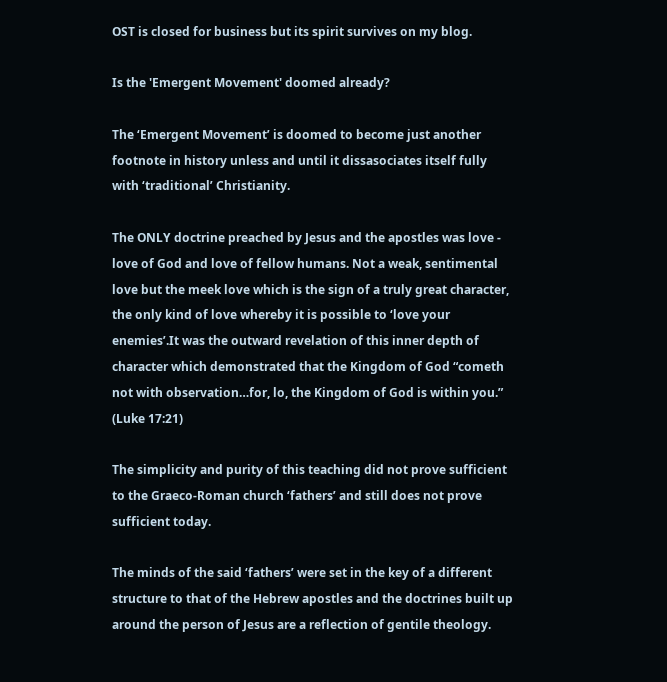OST is closed for business but its spirit survives on my blog.

Is the 'Emergent Movement' doomed already?

The ‘Emergent Movement’ is doomed to become just another footnote in history unless and until it dissasociates itself fully with ‘traditional’ Christianity.

The ONLY doctrine preached by Jesus and the apostles was love - love of God and love of fellow humans. Not a weak, sentimental love but the meek love which is the sign of a truly great character, the only kind of love whereby it is possible to ‘love your enemies’.It was the outward revelation of this inner depth of character which demonstrated that the Kingdom of God “cometh not with observation…for, lo, the Kingdom of God is within you.” (Luke 17:21)

The simplicity and purity of this teaching did not prove sufficient to the Graeco-Roman church ‘fathers’ and still does not prove sufficient today.

The minds of the said ‘fathers’ were set in the key of a different structure to that of the Hebrew apostles and the doctrines built up around the person of Jesus are a reflection of gentile theology.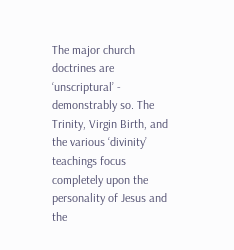The major church doctrines are ‘unscriptural’ - demonstrably so. The Trinity, Virgin Birth, and the various ‘divinity’ teachings focus completely upon the personality of Jesus and the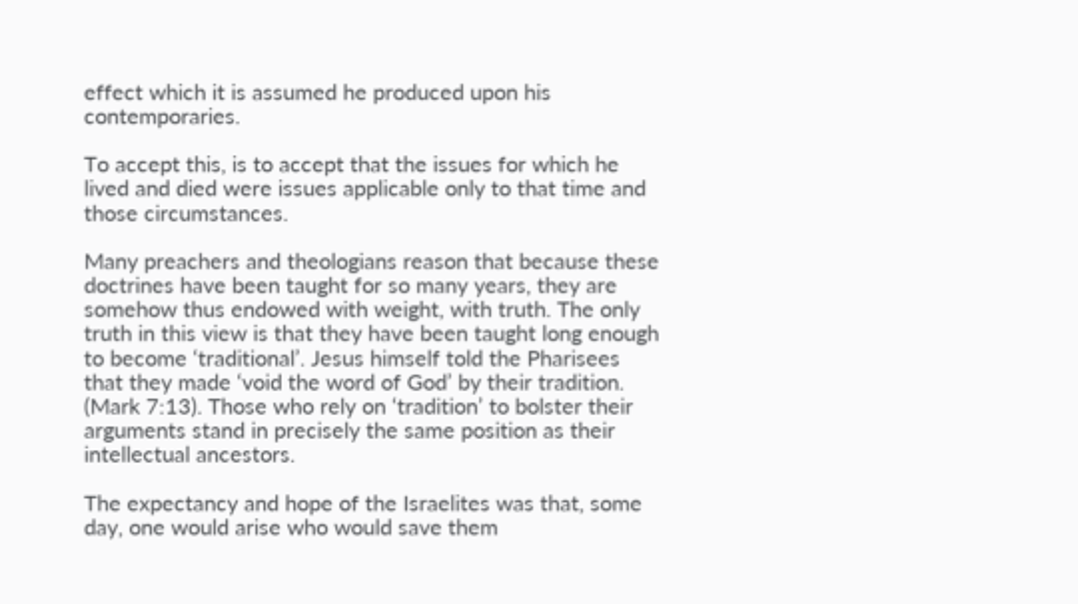effect which it is assumed he produced upon his contemporaries.

To accept this, is to accept that the issues for which he lived and died were issues applicable only to that time and those circumstances.

Many preachers and theologians reason that because these doctrines have been taught for so many years, they are somehow thus endowed with weight, with truth. The only truth in this view is that they have been taught long enough to become ‘traditional’. Jesus himself told the Pharisees that they made ‘void the word of God’ by their tradition. (Mark 7:13). Those who rely on ‘tradition’ to bolster their arguments stand in precisely the same position as their intellectual ancestors.

The expectancy and hope of the Israelites was that, some day, one would arise who would save them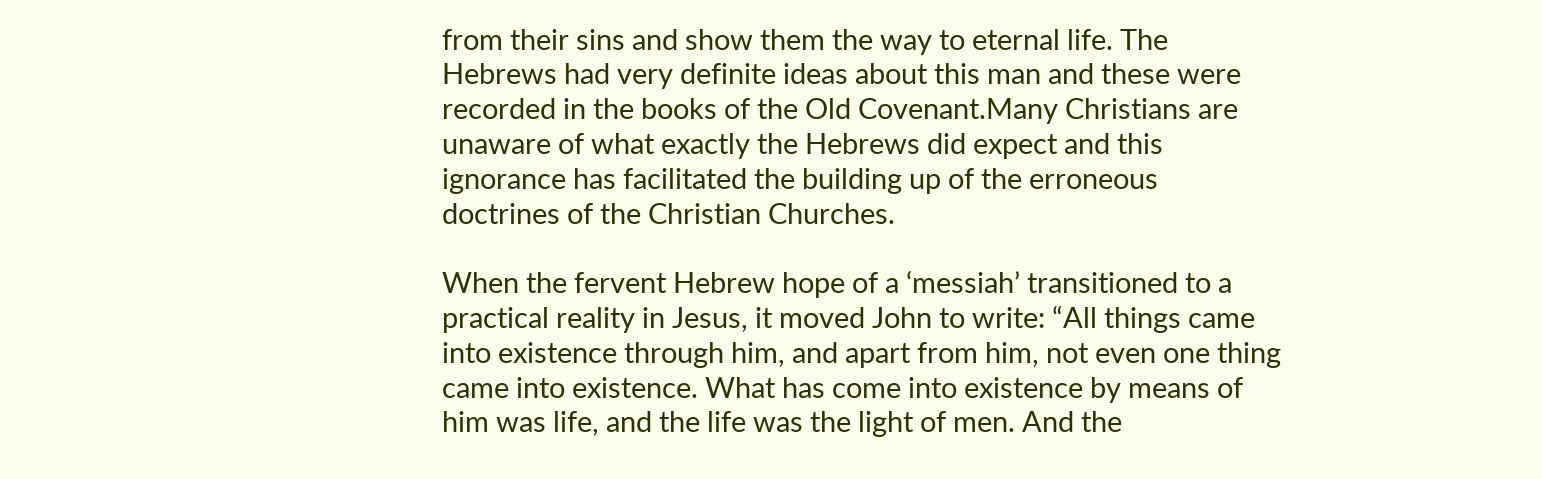from their sins and show them the way to eternal life. The Hebrews had very definite ideas about this man and these were recorded in the books of the Old Covenant.Many Christians are unaware of what exactly the Hebrews did expect and this ignorance has facilitated the building up of the erroneous doctrines of the Christian Churches.

When the fervent Hebrew hope of a ‘messiah’ transitioned to a practical reality in Jesus, it moved John to write: “All things came into existence through him, and apart from him, not even one thing came into existence. What has come into existence by means of him was life, and the life was the light of men. And the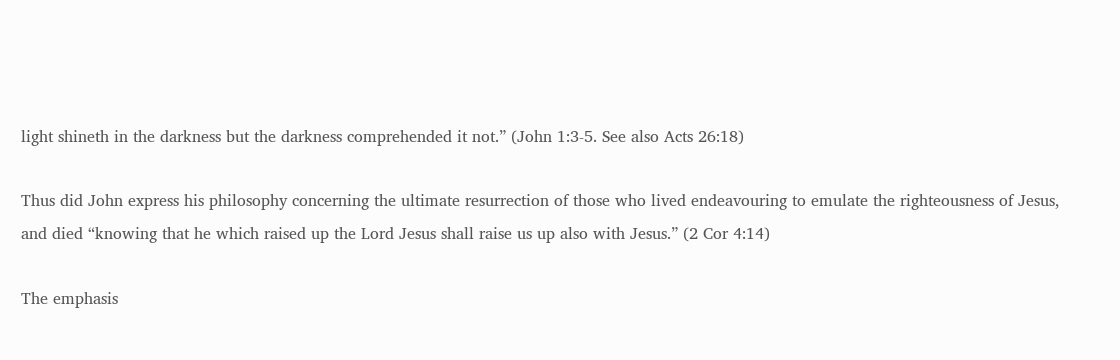light shineth in the darkness but the darkness comprehended it not.” (John 1:3-5. See also Acts 26:18)

Thus did John express his philosophy concerning the ultimate resurrection of those who lived endeavouring to emulate the righteousness of Jesus, and died “knowing that he which raised up the Lord Jesus shall raise us up also with Jesus.” (2 Cor 4:14)

The emphasis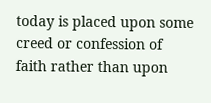today is placed upon some creed or confession of faith rather than upon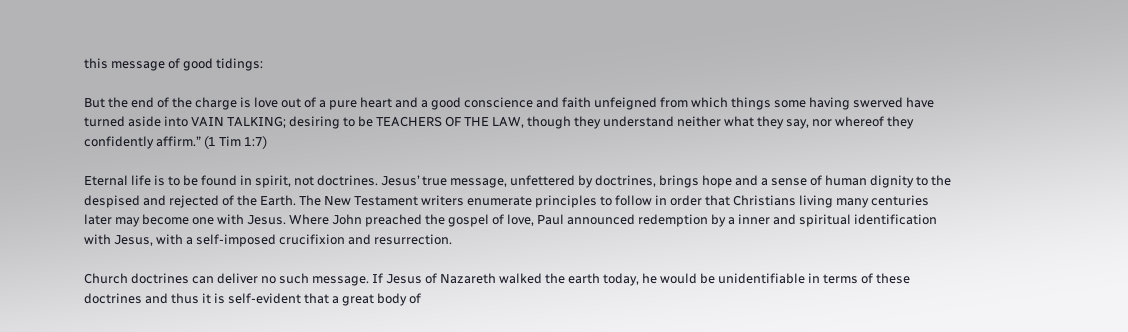this message of good tidings:

But the end of the charge is love out of a pure heart and a good conscience and faith unfeigned from which things some having swerved have turned aside into VAIN TALKING; desiring to be TEACHERS OF THE LAW, though they understand neither what they say, nor whereof they confidently affirm.” (1 Tim 1:7)

Eternal life is to be found in spirit, not doctrines. Jesus’ true message, unfettered by doctrines, brings hope and a sense of human dignity to the despised and rejected of the Earth. The New Testament writers enumerate principles to follow in order that Christians living many centuries later may become one with Jesus. Where John preached the gospel of love, Paul announced redemption by a inner and spiritual identification with Jesus, with a self-imposed crucifixion and resurrection.

Church doctrines can deliver no such message. If Jesus of Nazareth walked the earth today, he would be unidentifiable in terms of these doctrines and thus it is self-evident that a great body of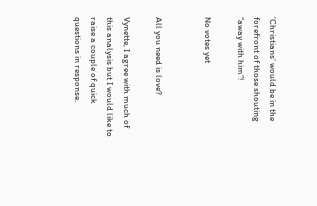‘Christians’ would be in the forefront of those shouting “away with him”!

No votes yet


All you need is love?

Vynette, I agree with much of this analysis but I would like to raise a couple of quick questions in response.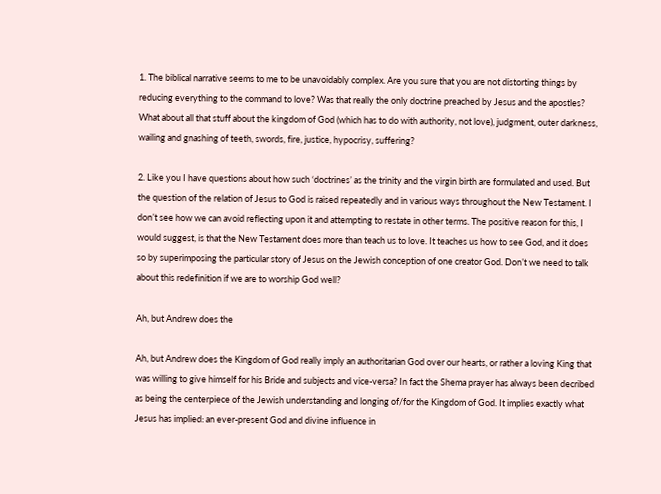1. The biblical narrative seems to me to be unavoidably complex. Are you sure that you are not distorting things by reducing everything to the command to love? Was that really the only doctrine preached by Jesus and the apostles? What about all that stuff about the kingdom of God (which has to do with authority, not love), judgment, outer darkness, wailing and gnashing of teeth, swords, fire, justice, hypocrisy, suffering?

2. Like you I have questions about how such ‘doctrines’ as the trinity and the virgin birth are formulated and used. But the question of the relation of Jesus to God is raised repeatedly and in various ways throughout the New Testament. I don’t see how we can avoid reflecting upon it and attempting to restate in other terms. The positive reason for this, I would suggest, is that the New Testament does more than teach us to love. It teaches us how to see God, and it does so by superimposing the particular story of Jesus on the Jewish conception of one creator God. Don’t we need to talk about this redefinition if we are to worship God well?

Ah, but Andrew does the

Ah, but Andrew does the Kingdom of God really imply an authoritarian God over our hearts, or rather a loving King that was willing to give himself for his Bride and subjects and vice-versa? In fact the Shema prayer has always been decribed as being the centerpiece of the Jewish understanding and longing of/for the Kingdom of God. It implies exactly what Jesus has implied: an ever-present God and divine influence in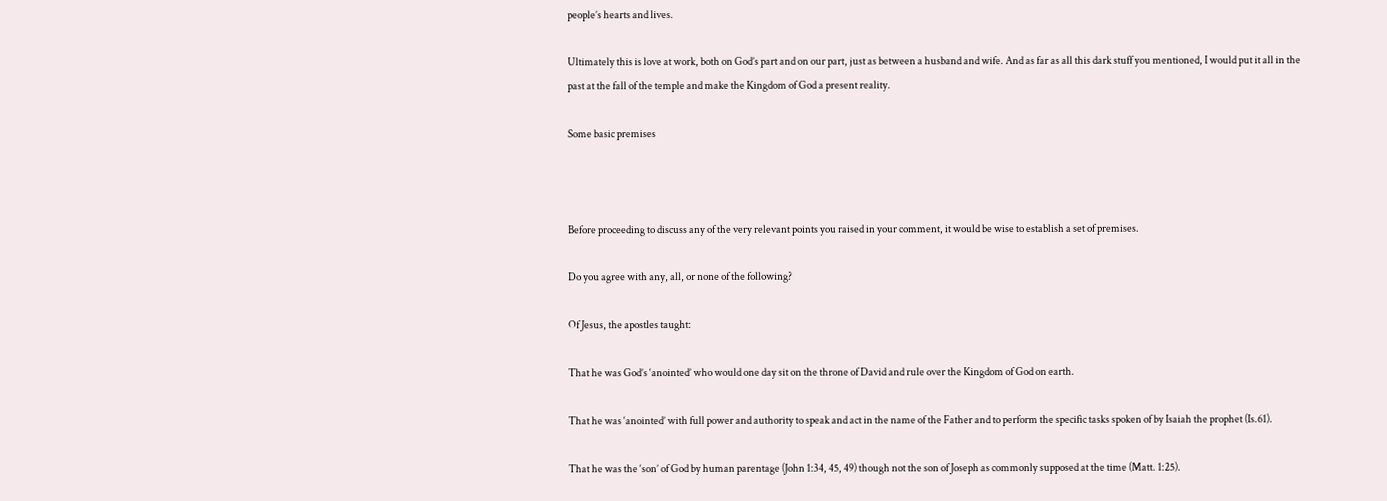people’s hearts and lives.

Ultimately this is love at work, both on God’s part and on our part, just as between a husband and wife. And as far as all this dark stuff you mentioned, I would put it all in the past at the fall of the temple and make the Kingdom of God a present reality.

Some basic premises



Before proceeding to discuss any of the very relevant points you raised in your comment, it would be wise to establish a set of premises.

Do you agree with any, all, or none of the following?

Of Jesus, the apostles taught:

That he was God’s ‘anointed’ who would one day sit on the throne of David and rule over the Kingdom of God on earth.

That he was ‘anointed’ with full power and authority to speak and act in the name of the Father and to perform the specific tasks spoken of by Isaiah the prophet (Is.61).

That he was the ‘son’ of God by human parentage (John 1:34, 45, 49) though not the son of Joseph as commonly supposed at the time (Matt. 1:25).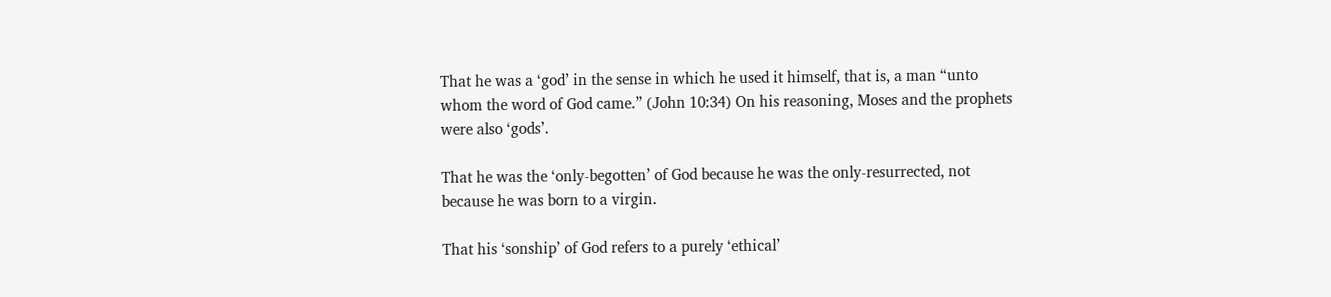That he was a ‘god’ in the sense in which he used it himself, that is, a man “unto whom the word of God came.” (John 10:34) On his reasoning, Moses and the prophets were also ‘gods’.

That he was the ‘only-begotten’ of God because he was the only-resurrected, not because he was born to a virgin.

That his ‘sonship’ of God refers to a purely ‘ethical’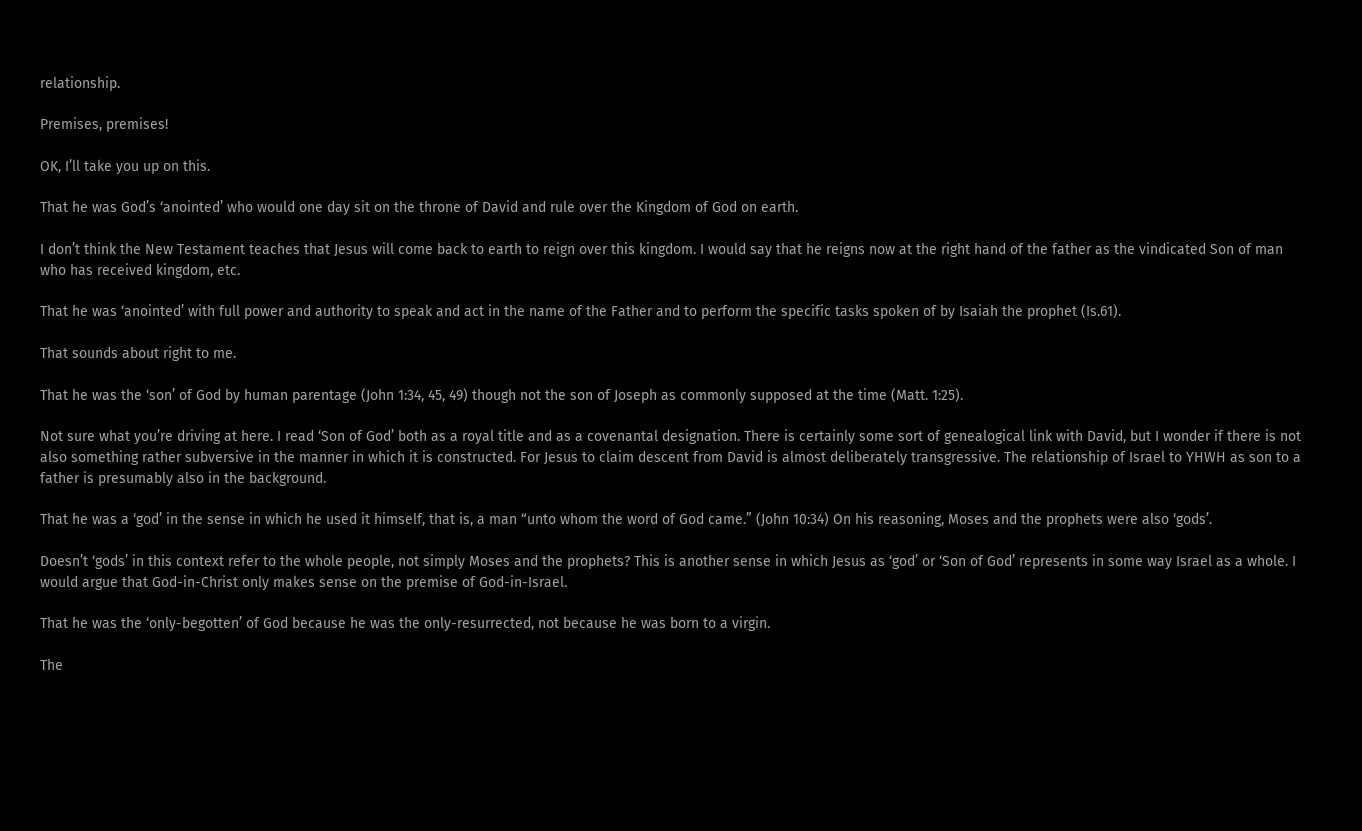relationship.

Premises, premises!

OK, I’ll take you up on this.

That he was God’s ‘anointed’ who would one day sit on the throne of David and rule over the Kingdom of God on earth.

I don’t think the New Testament teaches that Jesus will come back to earth to reign over this kingdom. I would say that he reigns now at the right hand of the father as the vindicated Son of man who has received kingdom, etc.

That he was ‘anointed’ with full power and authority to speak and act in the name of the Father and to perform the specific tasks spoken of by Isaiah the prophet (Is.61).

That sounds about right to me.

That he was the ‘son’ of God by human parentage (John 1:34, 45, 49) though not the son of Joseph as commonly supposed at the time (Matt. 1:25).

Not sure what you’re driving at here. I read ‘Son of God’ both as a royal title and as a covenantal designation. There is certainly some sort of genealogical link with David, but I wonder if there is not also something rather subversive in the manner in which it is constructed. For Jesus to claim descent from David is almost deliberately transgressive. The relationship of Israel to YHWH as son to a father is presumably also in the background.

That he was a ‘god’ in the sense in which he used it himself, that is, a man “unto whom the word of God came.” (John 10:34) On his reasoning, Moses and the prophets were also ‘gods’.

Doesn’t ‘gods’ in this context refer to the whole people, not simply Moses and the prophets? This is another sense in which Jesus as ‘god’ or ‘Son of God’ represents in some way Israel as a whole. I would argue that God-in-Christ only makes sense on the premise of God-in-Israel.

That he was the ‘only-begotten’ of God because he was the only-resurrected, not because he was born to a virgin.

The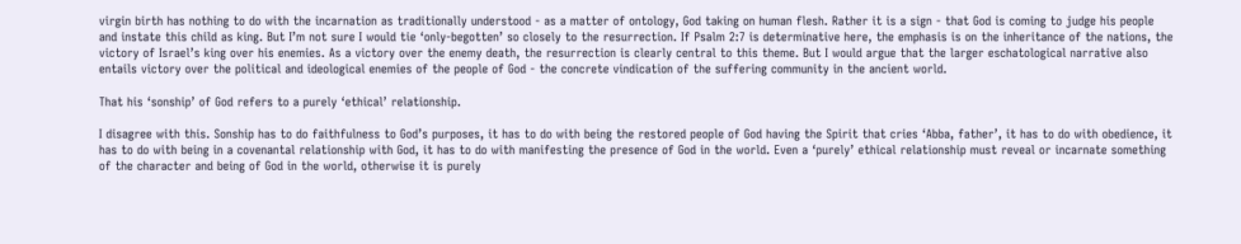virgin birth has nothing to do with the incarnation as traditionally understood - as a matter of ontology, God taking on human flesh. Rather it is a sign - that God is coming to judge his people and instate this child as king. But I’m not sure I would tie ‘only-begotten’ so closely to the resurrection. If Psalm 2:7 is determinative here, the emphasis is on the inheritance of the nations, the victory of Israel’s king over his enemies. As a victory over the enemy death, the resurrection is clearly central to this theme. But I would argue that the larger eschatological narrative also entails victory over the political and ideological enemies of the people of God - the concrete vindication of the suffering community in the ancient world.

That his ‘sonship’ of God refers to a purely ‘ethical’ relationship.

I disagree with this. Sonship has to do faithfulness to God’s purposes, it has to do with being the restored people of God having the Spirit that cries ‘Abba, father’, it has to do with obedience, it has to do with being in a covenantal relationship with God, it has to do with manifesting the presence of God in the world. Even a ‘purely’ ethical relationship must reveal or incarnate something of the character and being of God in the world, otherwise it is purely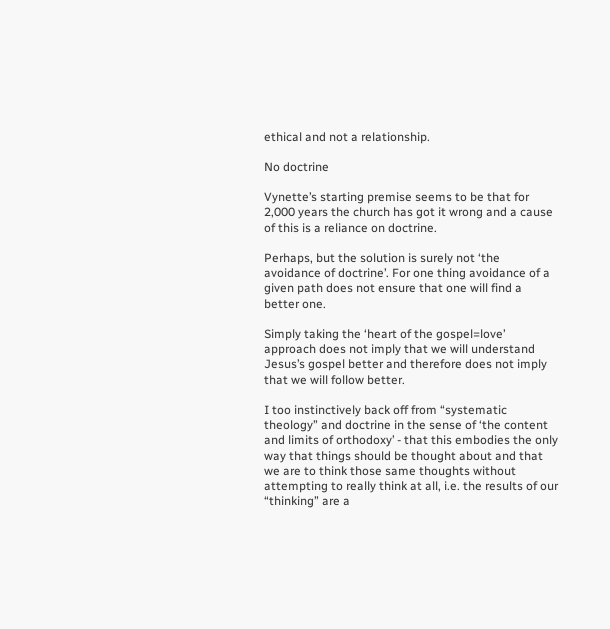ethical and not a relationship.

No doctrine

Vynette’s starting premise seems to be that for 2,000 years the church has got it wrong and a cause of this is a reliance on doctrine.

Perhaps, but the solution is surely not ‘the avoidance of doctrine’. For one thing avoidance of a given path does not ensure that one will find a better one.

Simply taking the ‘heart of the gospel=love’ approach does not imply that we will understand Jesus’s gospel better and therefore does not imply that we will follow better.

I too instinctively back off from “systematic theology” and doctrine in the sense of ‘the content and limits of orthodoxy’ - that this embodies the only way that things should be thought about and that we are to think those same thoughts without attempting to really think at all, i.e. the results of our “thinking” are a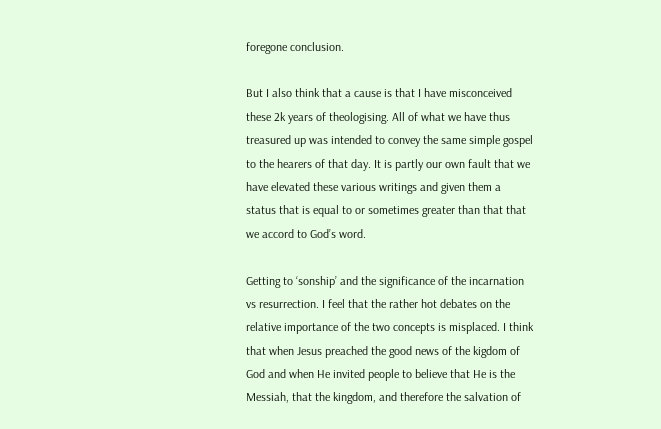foregone conclusion.

But I also think that a cause is that I have misconceived these 2k years of theologising. All of what we have thus treasured up was intended to convey the same simple gospel to the hearers of that day. It is partly our own fault that we have elevated these various writings and given them a status that is equal to or sometimes greater than that that we accord to God’s word.

Getting to ‘sonship’ and the significance of the incarnation vs resurrection. I feel that the rather hot debates on the relative importance of the two concepts is misplaced. I think that when Jesus preached the good news of the kigdom of God and when He invited people to believe that He is the Messiah, that the kingdom, and therefore the salvation of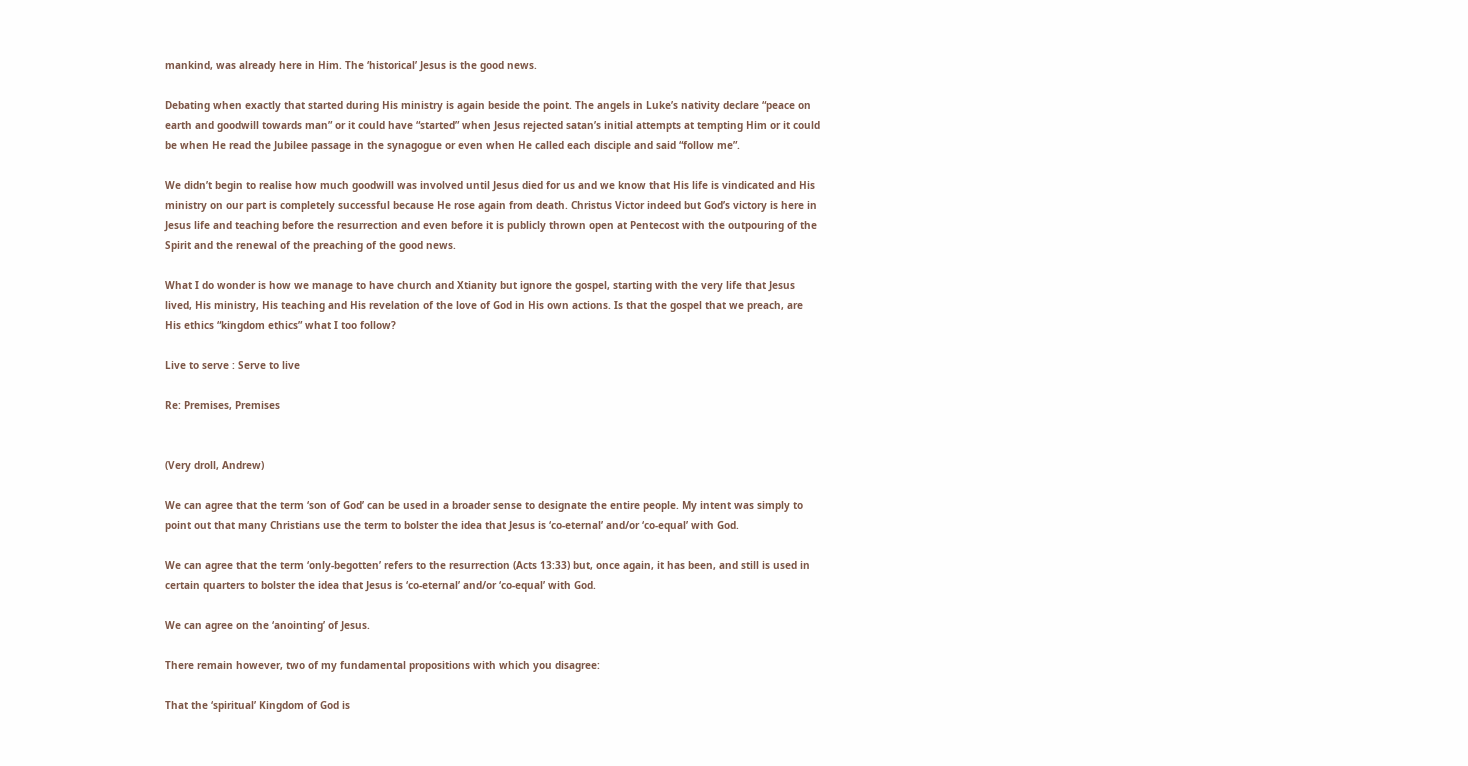mankind, was already here in Him. The ‘historical’ Jesus is the good news.

Debating when exactly that started during His ministry is again beside the point. The angels in Luke’s nativity declare “peace on earth and goodwill towards man” or it could have “started” when Jesus rejected satan’s initial attempts at tempting Him or it could be when He read the Jubilee passage in the synagogue or even when He called each disciple and said “follow me”.

We didn’t begin to realise how much goodwill was involved until Jesus died for us and we know that His life is vindicated and His ministry on our part is completely successful because He rose again from death. Christus Victor indeed but God’s victory is here in Jesus life and teaching before the resurrection and even before it is publicly thrown open at Pentecost with the outpouring of the Spirit and the renewal of the preaching of the good news.

What I do wonder is how we manage to have church and Xtianity but ignore the gospel, starting with the very life that Jesus lived, His ministry, His teaching and His revelation of the love of God in His own actions. Is that the gospel that we preach, are His ethics “kingdom ethics” what I too follow?

Live to serve : Serve to live

Re: Premises, Premises


(Very droll, Andrew)

We can agree that the term ‘son of God’ can be used in a broader sense to designate the entire people. My intent was simply to point out that many Christians use the term to bolster the idea that Jesus is ‘co-eternal’ and/or ‘co-equal’ with God.

We can agree that the term ‘only-begotten’ refers to the resurrection (Acts 13:33) but, once again, it has been, and still is used in certain quarters to bolster the idea that Jesus is ‘co-eternal’ and/or ‘co-equal’ with God.

We can agree on the ‘anointing’ of Jesus.

There remain however, two of my fundamental propositions with which you disagree:

That the ‘spiritual’ Kingdom of God is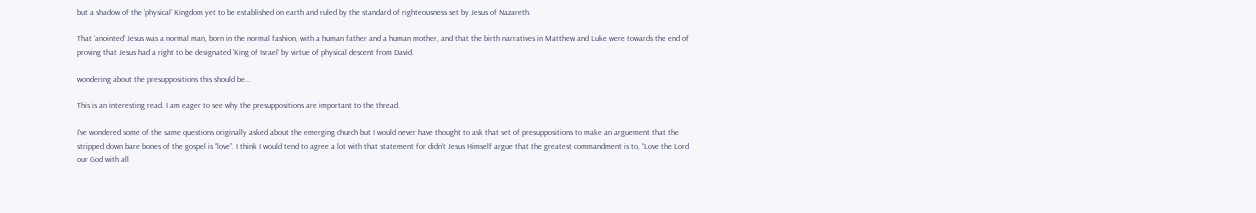but a shadow of the ‘physical’ Kingdom yet to be established on earth and ruled by the standard of righteousness set by Jesus of Nazareth.

That ‘anointed’ Jesus was a normal man, born in the normal fashion, with a human father and a human mother, and that the birth narratives in Matthew and Luke were towards the end of proving that Jesus had a right to be designated ‘King of Israel’ by virtue of physical descent from David.

wondering about the presuppositions this should be...

This is an interesting read. I am eager to see why the presuppositions are important to the thread.

I’ve wondered some of the same questions originally asked about the emerging church but I would never have thought to ask that set of presuppositions to make an arguement that the stripped down bare bones of the gospel is “love”. I think I would tend to agree a lot with that statement for didn’t Jesus Himself argue that the greatest commandment is to, “Love the Lord our God with all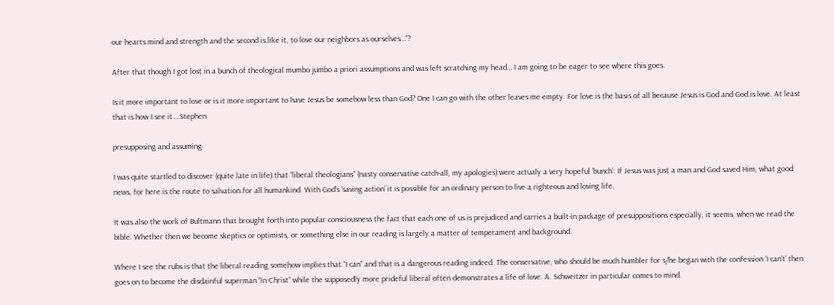our hearts mind and strength and the second is like it, to love our neighbors as ourselves…”?

After that though I got lost in a bunch of theological mumbo jumbo a priori assumptions and was left scratching my head… I am going to be eager to see where this goes.

Is it more important to love or is it more important to have Jesus be somehow less than God? One I can go with the other leaves me empty. For love is the basis of all because Jesus is God and God is love. At least that is how I see it….Stephen

presupposing and assuming

I was quite startled to discover (quite late in life) that “liberal theologians” (nasty conservative catch-all, my apologies) were actualy a very hopeful ‘bunch’: If Jesus was just a man and God saved Him, what good news, for here is the route to salvation for all humankind. With God’s ‘saving action’ it is possible for an ordinary person to live a righteous and loving life.

It was also the work of Bultmann that brought forth into popular consciousness the fact that each one of us is prejudiced and carries a built-in package of presuppositions especially, it seems, when we read the bible. Whether then we become skeptics or optimists, or something else in our reading is largely a matter of temperament and background.

Where I see the rubs is that the liberal reading somehow implies that “I can” and that is a dangerous reading indeed. The conservative, who should be much humbler for s/he began with the confession ‘I can’t’ then goes on to become the disdainful superman “in Christ” while the supposedly more prideful liberal often demonstrates a life of love. A. Schweitzer in particular comes to mind.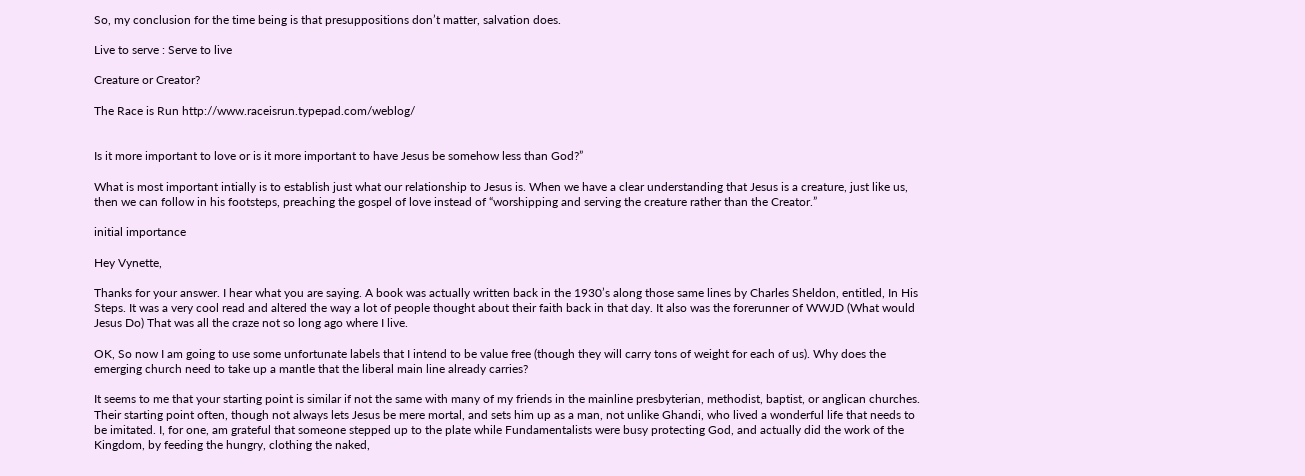So, my conclusion for the time being is that presuppositions don’t matter, salvation does.

Live to serve : Serve to live

Creature or Creator?

The Race is Run http://www.raceisrun.typepad.com/weblog/


Is it more important to love or is it more important to have Jesus be somehow less than God?”

What is most important intially is to establish just what our relationship to Jesus is. When we have a clear understanding that Jesus is a creature, just like us, then we can follow in his footsteps, preaching the gospel of love instead of “worshipping and serving the creature rather than the Creator.”

initial importance

Hey Vynette,

Thanks for your answer. I hear what you are saying. A book was actually written back in the 1930’s along those same lines by Charles Sheldon, entitled, In His Steps. It was a very cool read and altered the way a lot of people thought about their faith back in that day. It also was the forerunner of WWJD (What would Jesus Do) That was all the craze not so long ago where I live.

OK, So now I am going to use some unfortunate labels that I intend to be value free (though they will carry tons of weight for each of us). Why does the emerging church need to take up a mantle that the liberal main line already carries?

It seems to me that your starting point is similar if not the same with many of my friends in the mainline presbyterian, methodist, baptist, or anglican churches. Their starting point often, though not always lets Jesus be mere mortal, and sets him up as a man, not unlike Ghandi, who lived a wonderful life that needs to be imitated. I, for one, am grateful that someone stepped up to the plate while Fundamentalists were busy protecting God, and actually did the work of the Kingdom, by feeding the hungry, clothing the naked,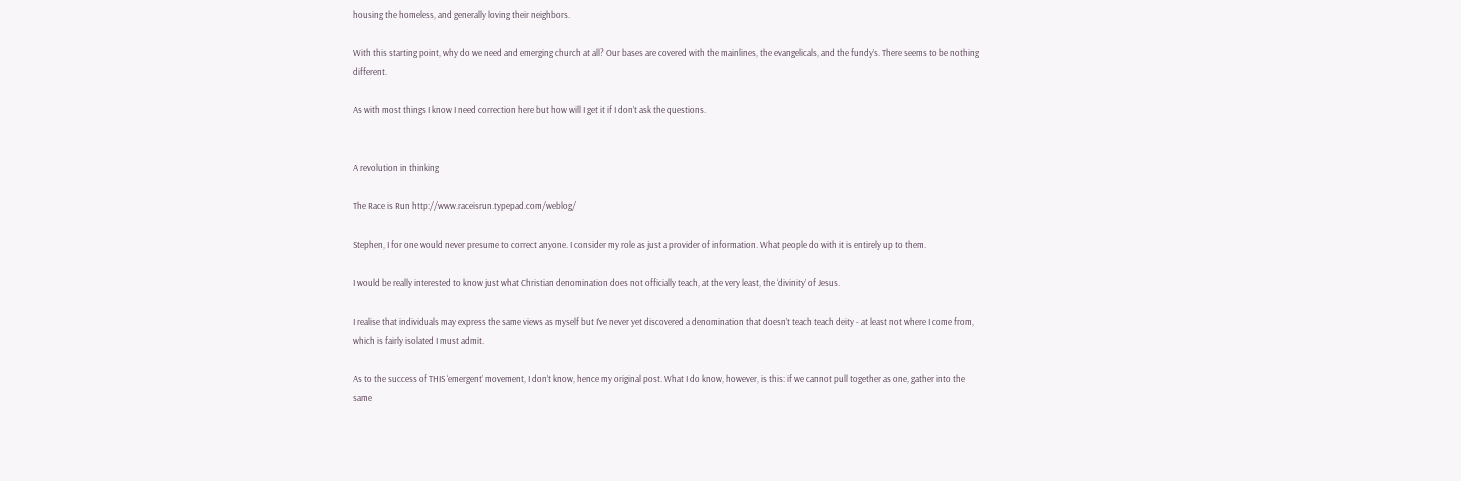housing the homeless, and generally loving their neighbors.

With this starting point, why do we need and emerging church at all? Our bases are covered with the mainlines, the evangelicals, and the fundy’s. There seems to be nothing different.

As with most things I know I need correction here but how will I get it if I don’t ask the questions.


A revolution in thinking

The Race is Run http://www.raceisrun.typepad.com/weblog/

Stephen, I for one would never presume to correct anyone. I consider my role as just a provider of information. What people do with it is entirely up to them.

I would be really interested to know just what Christian denomination does not officially teach, at the very least, the ‘divinity’ of Jesus.

I realise that individuals may express the same views as myself but I’ve never yet discovered a denomination that doesn’t teach teach deity - at least not where I come from, which is fairly isolated I must admit.

As to the success of THIS ‘emergent’ movement, I don’t know, hence my original post. What I do know, however, is this: if we cannot pull together as one, gather into the same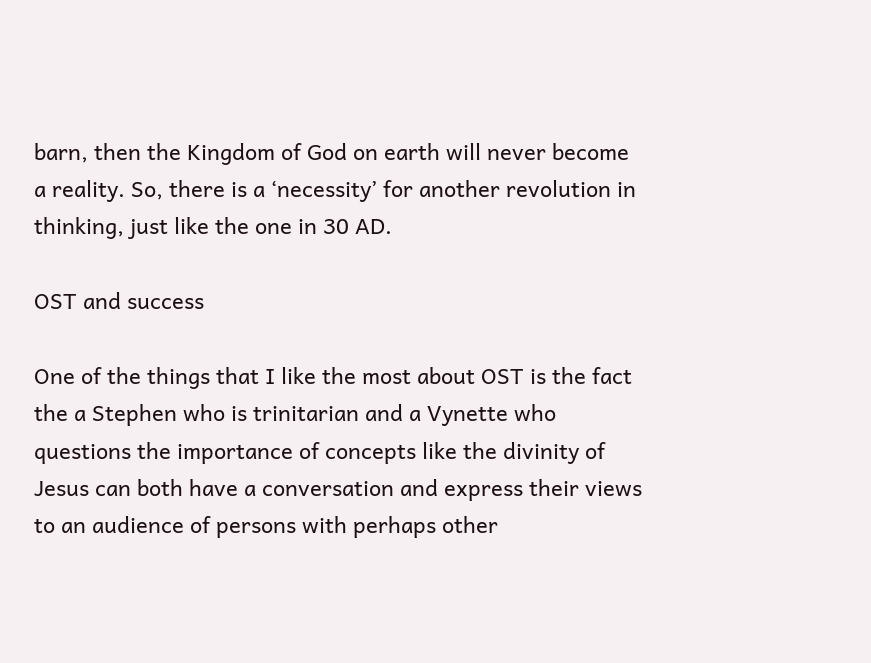barn, then the Kingdom of God on earth will never become a reality. So, there is a ‘necessity’ for another revolution in thinking, just like the one in 30 AD.

OST and success

One of the things that I like the most about OST is the fact the a Stephen who is trinitarian and a Vynette who questions the importance of concepts like the divinity of Jesus can both have a conversation and express their views to an audience of persons with perhaps other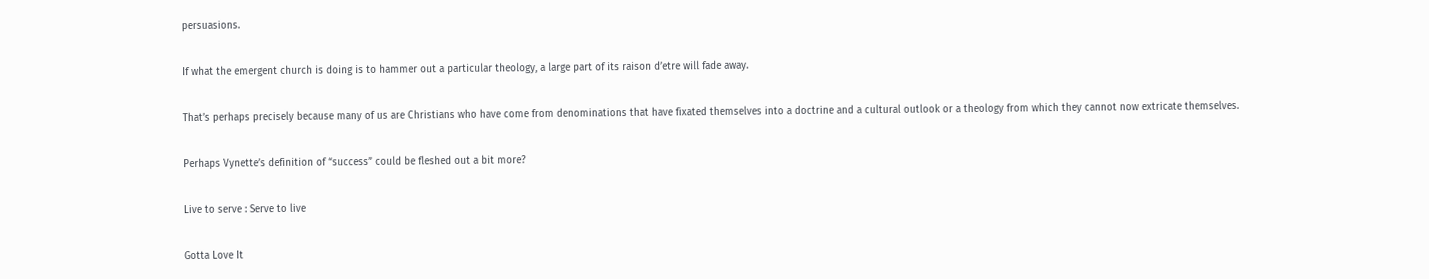persuasions.

If what the emergent church is doing is to hammer out a particular theology, a large part of its raison d’etre will fade away.

That’s perhaps precisely because many of us are Christians who have come from denominations that have fixated themselves into a doctrine and a cultural outlook or a theology from which they cannot now extricate themselves.

Perhaps Vynette’s definition of “success” could be fleshed out a bit more?

Live to serve : Serve to live

Gotta Love It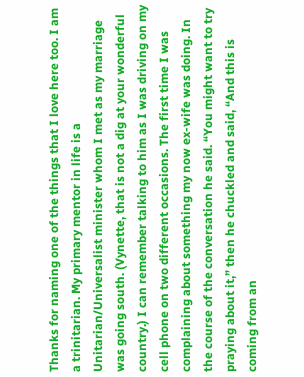Thanks for naming one of the things that I love here too. I am a trinitarian. My primary mentor in life is a Unitarian/Universalist minister whom I met as my marriage was going south. (Vynette, that is not a dig at your wonderful country.) I can remember talking to him as I was driving on my cell phone on two different occasions. The first time I was complaining about something my now ex-wife was doing. In the course of the conversation he said. “You might want to try praying about it,” then he chuckled and said, “And this is coming from an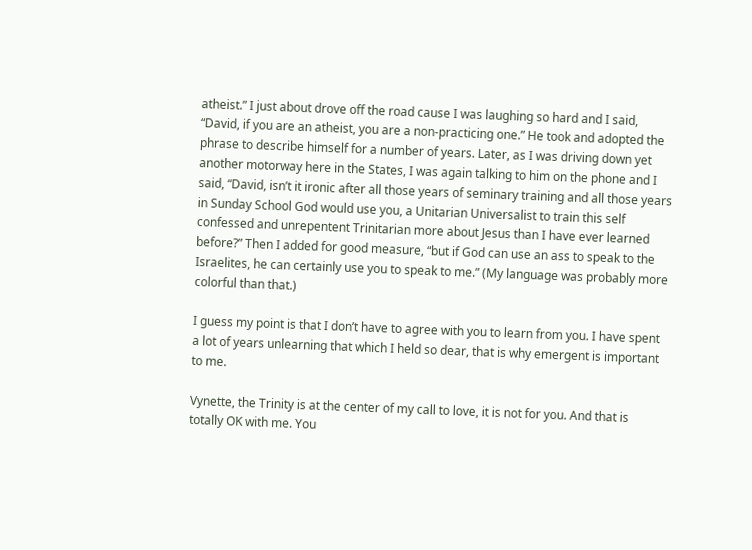atheist.” I just about drove off the road cause I was laughing so hard and I said, “David, if you are an atheist, you are a non-practicing one.” He took and adopted the phrase to describe himself for a number of years. Later, as I was driving down yet another motorway here in the States, I was again talking to him on the phone and I said, “David, isn’t it ironic after all those years of seminary training and all those years in Sunday School God would use you, a Unitarian Universalist to train this self confessed and unrepentent Trinitarian more about Jesus than I have ever learned before?” Then I added for good measure, “but if God can use an ass to speak to the Israelites, he can certainly use you to speak to me.” (My language was probably more colorful than that.)

I guess my point is that I don’t have to agree with you to learn from you. I have spent a lot of years unlearning that which I held so dear, that is why emergent is important to me.

Vynette, the Trinity is at the center of my call to love, it is not for you. And that is totally OK with me. You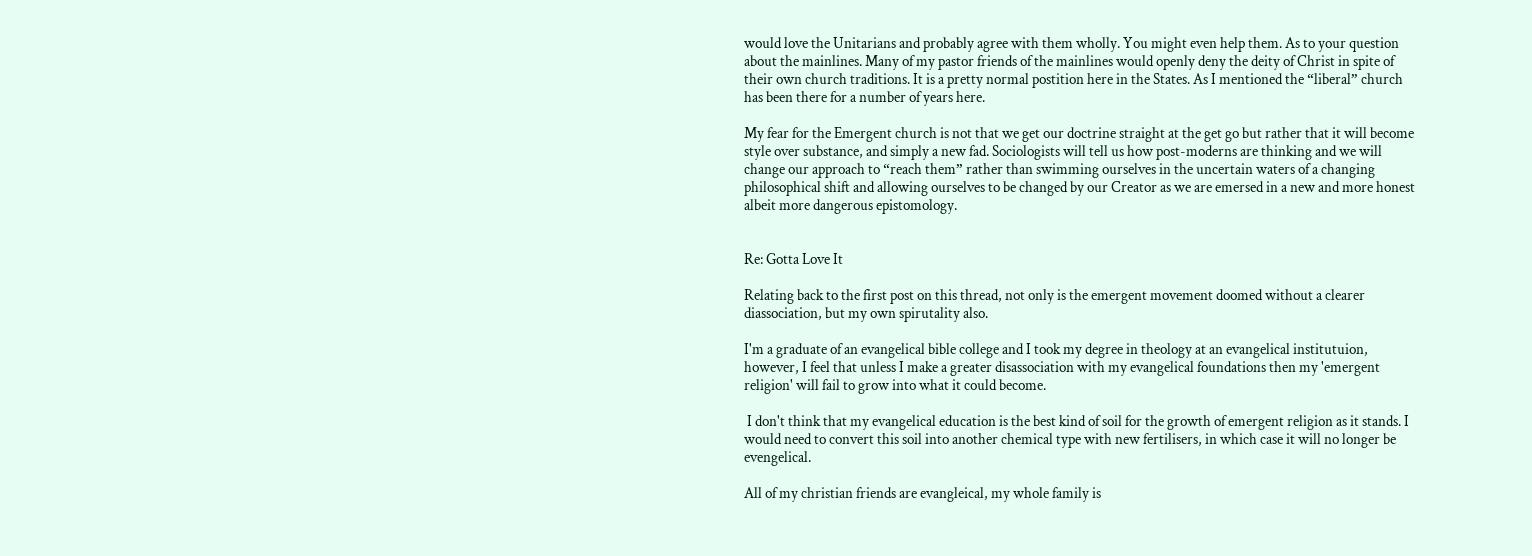would love the Unitarians and probably agree with them wholly. You might even help them. As to your question about the mainlines. Many of my pastor friends of the mainlines would openly deny the deity of Christ in spite of their own church traditions. It is a pretty normal postition here in the States. As I mentioned the “liberal” church has been there for a number of years here.

My fear for the Emergent church is not that we get our doctrine straight at the get go but rather that it will become style over substance, and simply a new fad. Sociologists will tell us how post-moderns are thinking and we will change our approach to “reach them” rather than swimming ourselves in the uncertain waters of a changing philosophical shift and allowing ourselves to be changed by our Creator as we are emersed in a new and more honest albeit more dangerous epistomology.


Re: Gotta Love It

Relating back to the first post on this thread, not only is the emergent movement doomed without a clearer diassociation, but my own spirutality also.

I'm a graduate of an evangelical bible college and I took my degree in theology at an evangelical institutuion, however, I feel that unless I make a greater disassociation with my evangelical foundations then my 'emergent religion' will fail to grow into what it could become.

 I don't think that my evangelical education is the best kind of soil for the growth of emergent religion as it stands. I would need to convert this soil into another chemical type with new fertilisers, in which case it will no longer be evengelical.

All of my christian friends are evangleical, my whole family is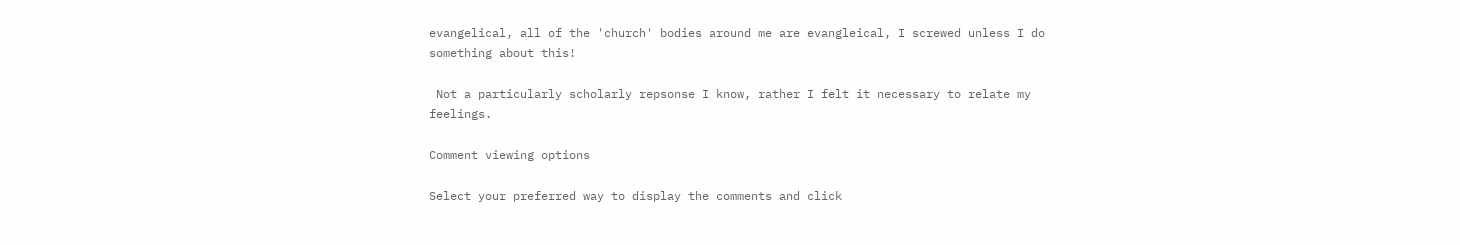evangelical, all of the 'church' bodies around me are evangleical, I screwed unless I do something about this!

 Not a particularly scholarly repsonse I know, rather I felt it necessary to relate my feelings.

Comment viewing options

Select your preferred way to display the comments and click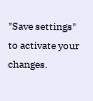"Save settings" to activate your changes.